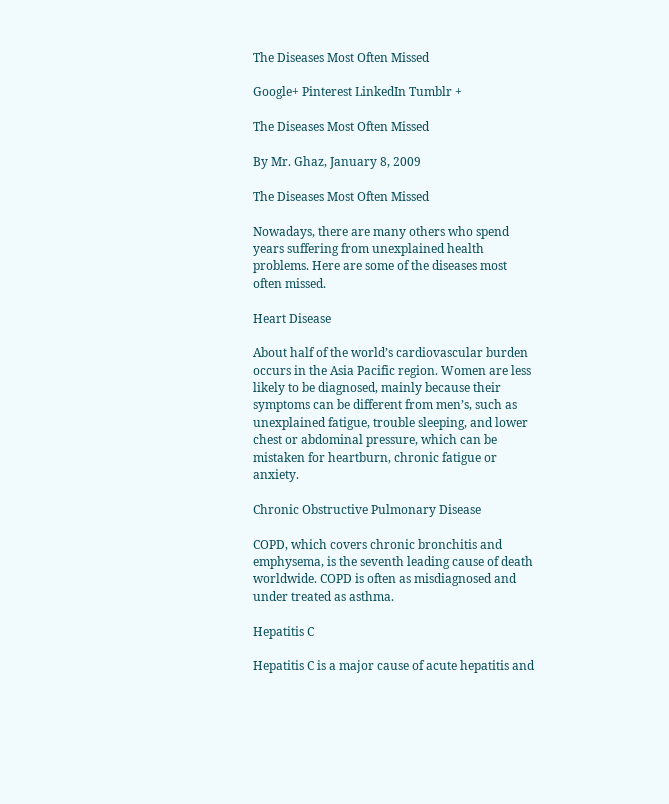The Diseases Most Often Missed

Google+ Pinterest LinkedIn Tumblr +

The Diseases Most Often Missed

By Mr. Ghaz, January 8, 2009

The Diseases Most Often Missed

Nowadays, there are many others who spend years suffering from unexplained health problems. Here are some of the diseases most often missed.

Heart Disease

About half of the world’s cardiovascular burden occurs in the Asia Pacific region. Women are less likely to be diagnosed, mainly because their symptoms can be different from men’s, such as unexplained fatigue, trouble sleeping, and lower chest or abdominal pressure, which can be mistaken for heartburn, chronic fatigue or anxiety.

Chronic Obstructive Pulmonary Disease

COPD, which covers chronic bronchitis and emphysema, is the seventh leading cause of death worldwide. COPD is often as misdiagnosed and under treated as asthma.

Hepatitis C

Hepatitis C is a major cause of acute hepatitis and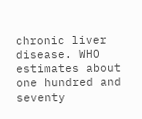chronic liver disease. WHO estimates about one hundred and seventy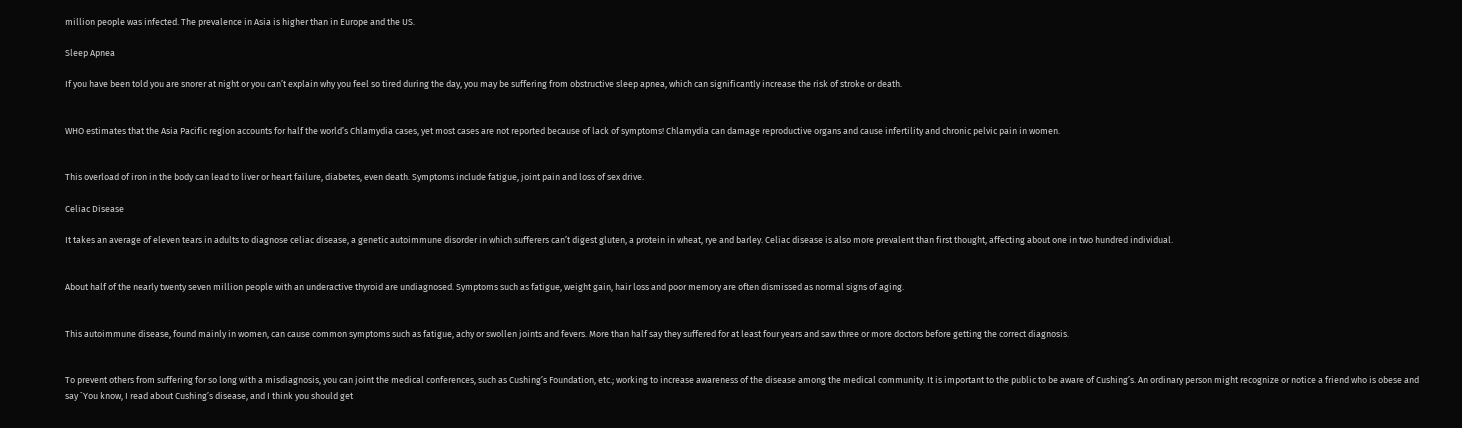million people was infected. The prevalence in Asia is higher than in Europe and the US.

Sleep Apnea

If you have been told you are snorer at night or you can’t explain why you feel so tired during the day, you may be suffering from obstructive sleep apnea, which can significantly increase the risk of stroke or death.


WHO estimates that the Asia Pacific region accounts for half the world’s Chlamydia cases, yet most cases are not reported because of lack of symptoms! Chlamydia can damage reproductive organs and cause infertility and chronic pelvic pain in women.


This overload of iron in the body can lead to liver or heart failure, diabetes, even death. Symptoms include fatigue, joint pain and loss of sex drive.

Celiac Disease

It takes an average of eleven tears in adults to diagnose celiac disease, a genetic autoimmune disorder in which sufferers can’t digest gluten, a protein in wheat, rye and barley. Celiac disease is also more prevalent than first thought, affecting about one in two hundred individual.


About half of the nearly twenty seven million people with an underactive thyroid are undiagnosed. Symptoms such as fatigue, weight gain, hair loss and poor memory are often dismissed as normal signs of aging.


This autoimmune disease, found mainly in women, can cause common symptoms such as fatigue, achy or swollen joints and fevers. More than half say they suffered for at least four years and saw three or more doctors before getting the correct diagnosis.


To prevent others from suffering for so long with a misdiagnosis, you can joint the medical conferences, such as Cushing’s Foundation, etc.; working to increase awareness of the disease among the medical community. It is important to the public to be aware of Cushing’s. An ordinary person might recognize or notice a friend who is obese and say `You know, I read about Cushing’s disease, and I think you should get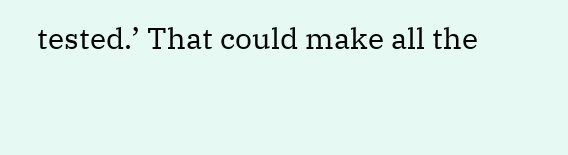tested.’ That could make all the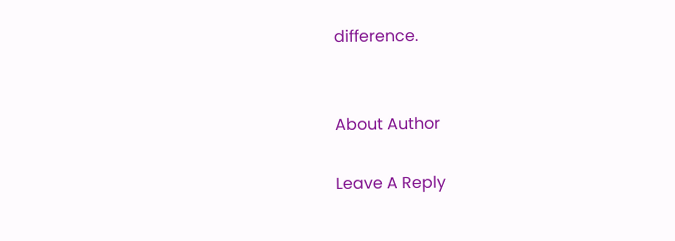difference.


About Author

Leave A Reply